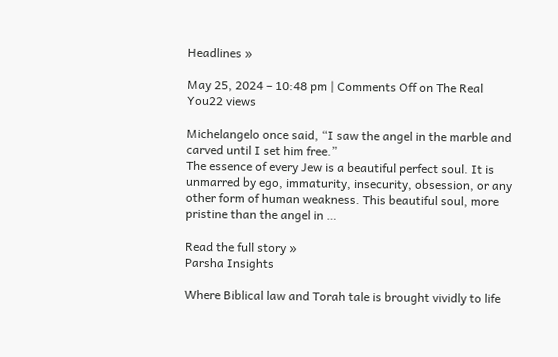Headlines »

May 25, 2024 – 10:48 pm | Comments Off on The Real You22 views

Michelangelo once said, “I saw the angel in the marble and carved until I set him free.”
The essence of every Jew is a beautiful perfect soul. It is unmarred by ego, immaturity, insecurity, obsession, or any other form of human weakness. This beautiful soul, more pristine than the angel in …

Read the full story »
Parsha Insights

Where Biblical law and Torah tale is brought vividly to life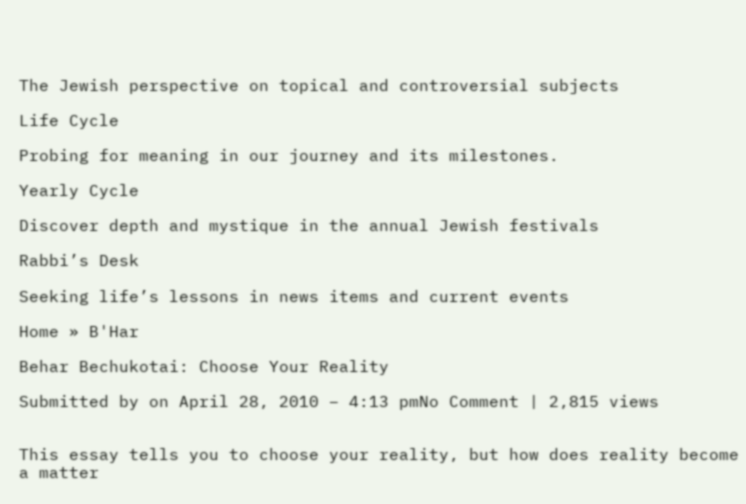The Jewish perspective on topical and controversial subjects

Life Cycle

Probing for meaning in our journey and its milestones.

Yearly Cycle

Discover depth and mystique in the annual Jewish festivals

Rabbi’s Desk

Seeking life’s lessons in news items and current events

Home » B'Har

Behar Bechukotai: Choose Your Reality

Submitted by on April 28, 2010 – 4:13 pmNo Comment | 2,815 views


This essay tells you to choose your reality, but how does reality become a matter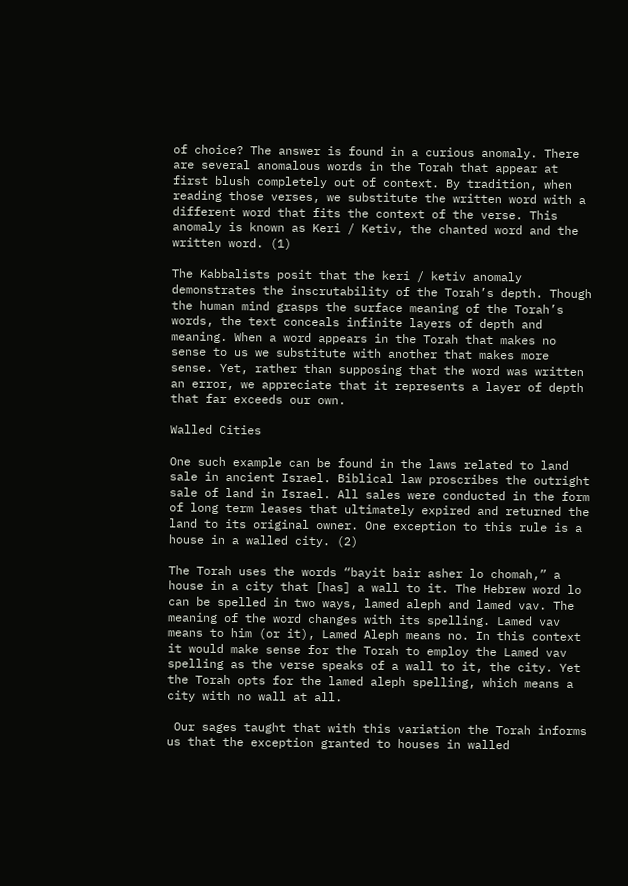of choice? The answer is found in a curious anomaly. There are several anomalous words in the Torah that appear at first blush completely out of context. By tradition, when reading those verses, we substitute the written word with a different word that fits the context of the verse. This anomaly is known as Keri / Ketiv, the chanted word and the written word. (1)

The Kabbalists posit that the keri / ketiv anomaly demonstrates the inscrutability of the Torah’s depth. Though the human mind grasps the surface meaning of the Torah’s words, the text conceals infinite layers of depth and meaning. When a word appears in the Torah that makes no sense to us we substitute with another that makes more sense. Yet, rather than supposing that the word was written an error, we appreciate that it represents a layer of depth that far exceeds our own.

Walled Cities

One such example can be found in the laws related to land sale in ancient Israel. Biblical law proscribes the outright sale of land in Israel. All sales were conducted in the form of long term leases that ultimately expired and returned the land to its original owner. One exception to this rule is a house in a walled city. (2)

The Torah uses the words “bayit bair asher lo chomah,” a house in a city that [has] a wall to it. The Hebrew word lo can be spelled in two ways, lamed aleph and lamed vav. The meaning of the word changes with its spelling. Lamed vav means to him (or it), Lamed Aleph means no. In this context it would make sense for the Torah to employ the Lamed vav spelling as the verse speaks of a wall to it, the city. Yet the Torah opts for the lamed aleph spelling, which means a city with no wall at all.

 Our sages taught that with this variation the Torah informs us that the exception granted to houses in walled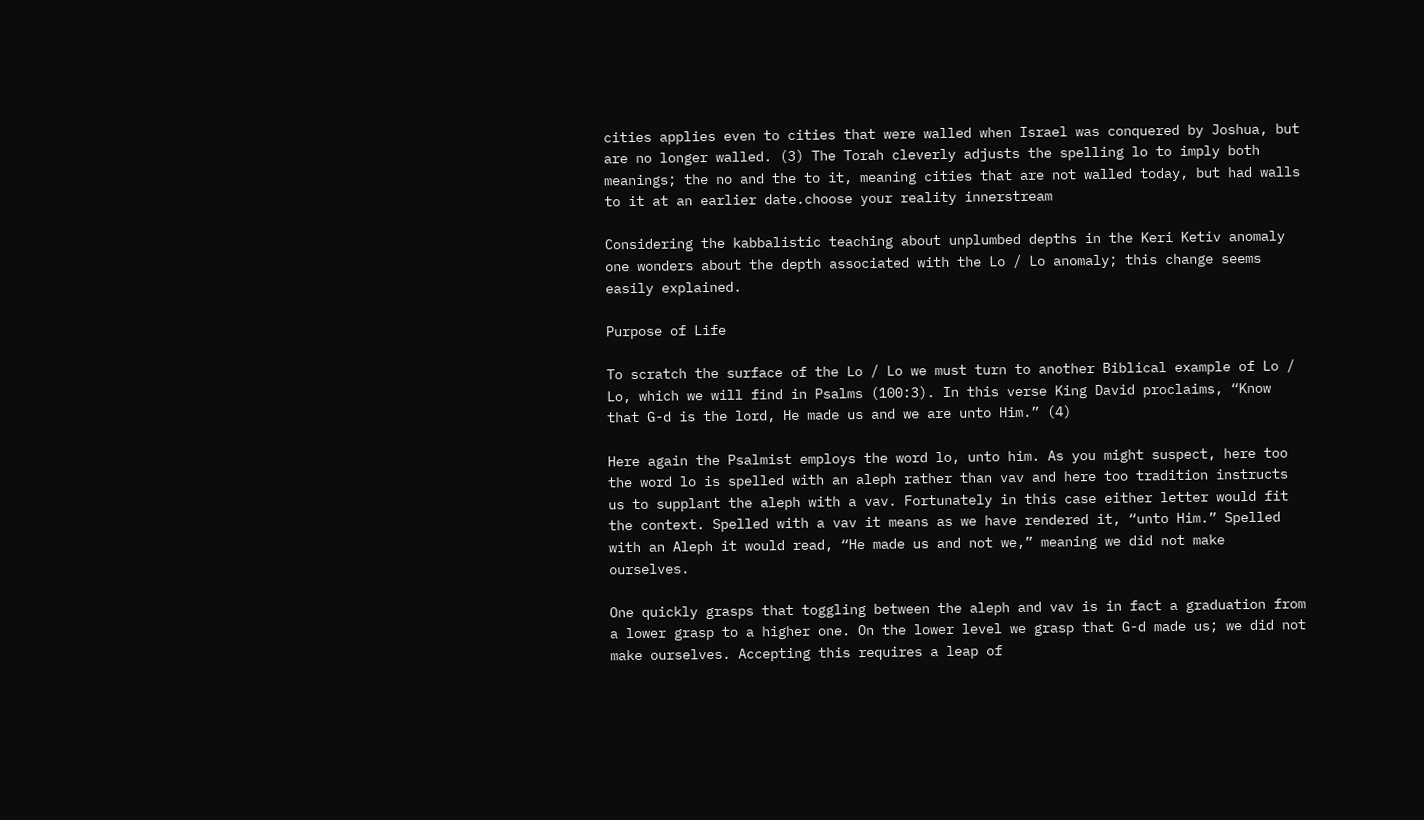cities applies even to cities that were walled when Israel was conquered by Joshua, but are no longer walled. (3) The Torah cleverly adjusts the spelling lo to imply both meanings; the no and the to it, meaning cities that are not walled today, but had walls to it at an earlier date.choose your reality innerstream

Considering the kabbalistic teaching about unplumbed depths in the Keri Ketiv anomaly one wonders about the depth associated with the Lo / Lo anomaly; this change seems easily explained.

Purpose of Life

To scratch the surface of the Lo / Lo we must turn to another Biblical example of Lo / Lo, which we will find in Psalms (100:3). In this verse King David proclaims, “Know that G-d is the lord, He made us and we are unto Him.” (4)

Here again the Psalmist employs the word lo, unto him. As you might suspect, here too the word lo is spelled with an aleph rather than vav and here too tradition instructs us to supplant the aleph with a vav. Fortunately in this case either letter would fit the context. Spelled with a vav it means as we have rendered it, “unto Him.” Spelled with an Aleph it would read, “He made us and not we,” meaning we did not make ourselves.

One quickly grasps that toggling between the aleph and vav is in fact a graduation from a lower grasp to a higher one. On the lower level we grasp that G-d made us; we did not make ourselves. Accepting this requires a leap of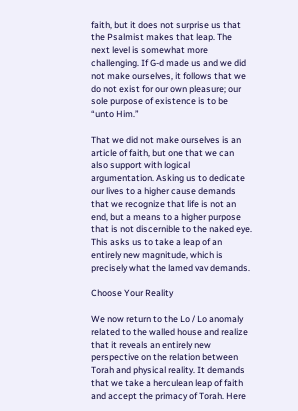faith, but it does not surprise us that the Psalmist makes that leap. The next level is somewhat more challenging. If G-d made us and we did not make ourselves, it follows that we do not exist for our own pleasure; our sole purpose of existence is to be “unto Him.”

That we did not make ourselves is an article of faith, but one that we can also support with logical argumentation. Asking us to dedicate our lives to a higher cause demands that we recognize that life is not an end, but a means to a higher purpose that is not discernible to the naked eye. This asks us to take a leap of an entirely new magnitude, which is precisely what the lamed vav demands.

Choose Your Reality

We now return to the Lo / Lo anomaly related to the walled house and realize that it reveals an entirely new perspective on the relation between Torah and physical reality. It demands that we take a herculean leap of faith and accept the primacy of Torah. Here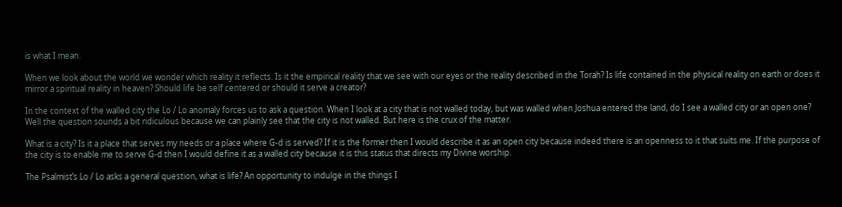is what I mean.

When we look about the world we wonder which reality it reflects. Is it the empirical reality that we see with our eyes or the reality described in the Torah? Is life contained in the physical reality on earth or does it mirror a spiritual reality in heaven? Should life be self centered or should it serve a creator?

In the context of the walled city the Lo / Lo anomaly forces us to ask a question. When I look at a city that is not walled today, but was walled when Joshua entered the land, do I see a walled city or an open one? Well the question sounds a bit ridiculous because we can plainly see that the city is not walled. But here is the crux of the matter.

What is a city? Is it a place that serves my needs or a place where G-d is served? If it is the former then I would describe it as an open city because indeed there is an openness to it that suits me. If the purpose of the city is to enable me to serve G-d then I would define it as a walled city because it is this status that directs my Divine worship.

The Psalmist’s Lo / Lo asks a general question, what is life? An opportunity to indulge in the things I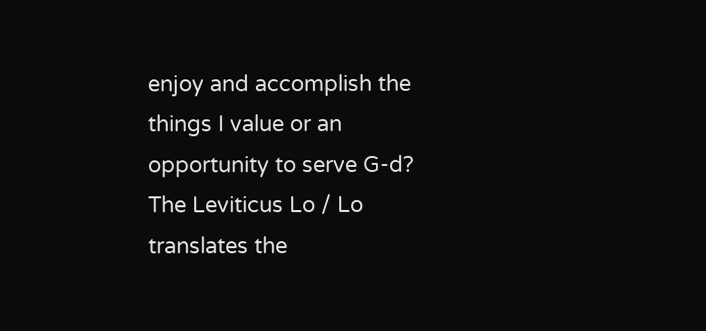enjoy and accomplish the things I value or an opportunity to serve G-d? The Leviticus Lo / Lo translates the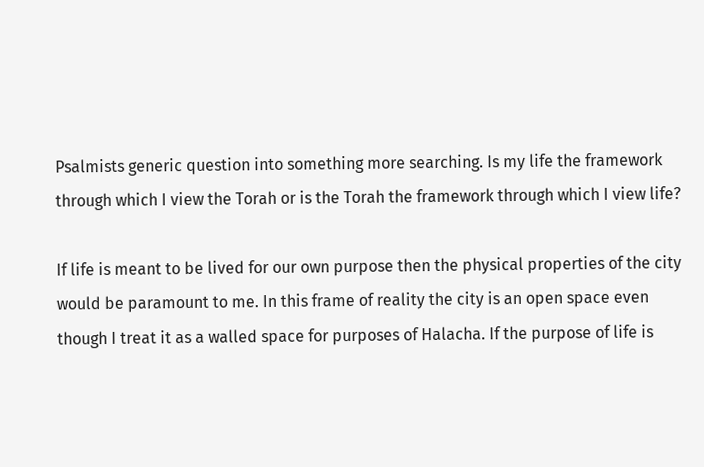Psalmists generic question into something more searching. Is my life the framework through which I view the Torah or is the Torah the framework through which I view life?

If life is meant to be lived for our own purpose then the physical properties of the city would be paramount to me. In this frame of reality the city is an open space even though I treat it as a walled space for purposes of Halacha. If the purpose of life is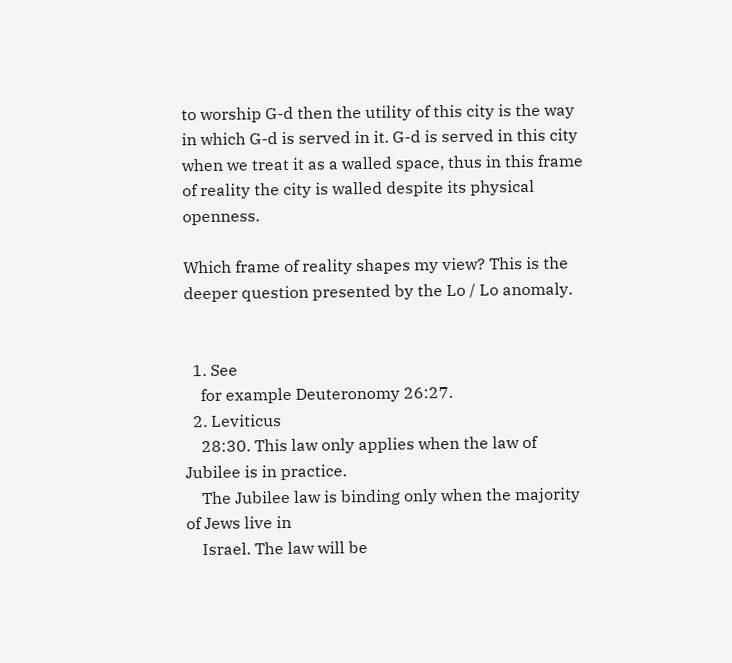to worship G-d then the utility of this city is the way in which G-d is served in it. G-d is served in this city when we treat it as a walled space, thus in this frame of reality the city is walled despite its physical openness.

Which frame of reality shapes my view? This is the deeper question presented by the Lo / Lo anomaly.


  1. See
    for example Deuteronomy 26:27.
  2. Leviticus
    28:30. This law only applies when the law of Jubilee is in practice.
    The Jubilee law is binding only when the majority of Jews live in
    Israel. The law will be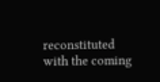reconstituted with the coming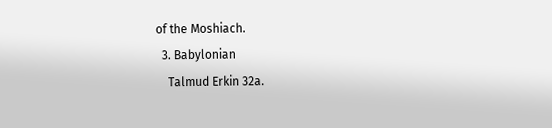of the Moshiach.
  3. Babylonian
    Talmud Erkin 32a.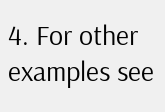4. For other examples see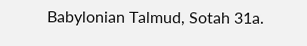Babylonian Talmud, Sotah 31a.